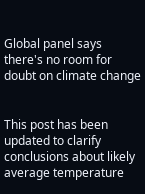Global panel says there's no room for doubt on climate change


This post has been updated to clarify conclusions about likely average temperature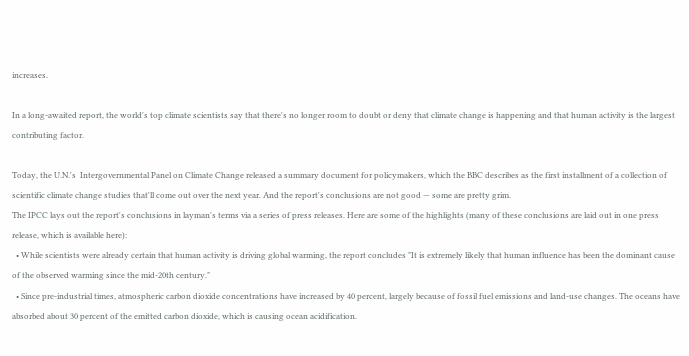increases.

In a long-awaited report, the world's top climate scientists say that there's no longer room to doubt or deny that climate change is happening and that human activity is the largest contributing factor.

Today, the U.N.'s  Intergovernmental Panel on Climate Change released a summary document for policymakers, which the BBC describes as the first installment of a collection of scientific climate change studies that'll come out over the next year. And the report's conclusions are not good — some are pretty grim.
The IPCC lays out the report's conclusions in layman's terms via a series of press releases. Here are some of the highlights (many of these conclusions are laid out in one press release, which is available here):
  • While scientists were already certain that human activity is driving global warming, the report concludes "It is extremely likely that human influence has been the dominant cause of the observed warming since the mid-20th century."
  • Since pre-industrial times, atmospheric carbon dioxide concentrations have increased by 40 percent, largely because of fossil fuel emissions and land-use changes. The oceans have absorbed about 30 percent of the emitted carbon dioxide, which is causing ocean acidification.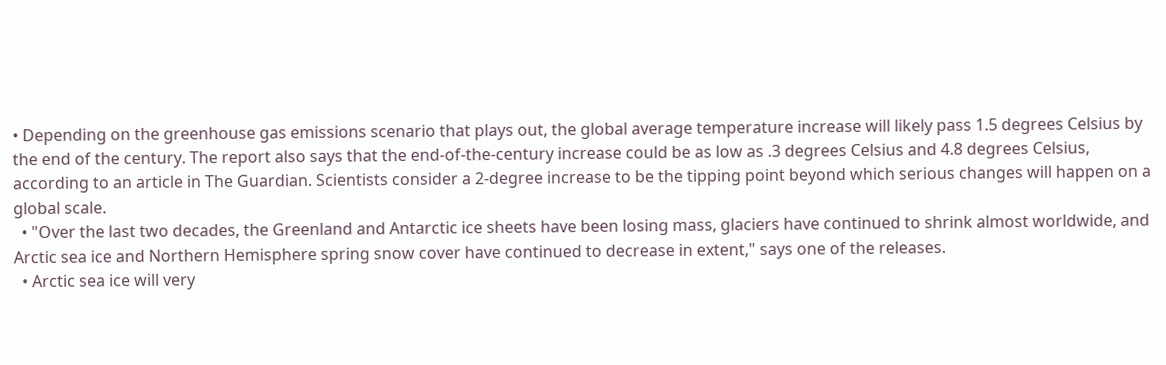• Depending on the greenhouse gas emissions scenario that plays out, the global average temperature increase will likely pass 1.5 degrees Celsius by the end of the century. The report also says that the end-of-the-century increase could be as low as .3 degrees Celsius and 4.8 degrees Celsius, according to an article in The Guardian. Scientists consider a 2-degree increase to be the tipping point beyond which serious changes will happen on a global scale.
  • "Over the last two decades, the Greenland and Antarctic ice sheets have been losing mass, glaciers have continued to shrink almost worldwide, and Arctic sea ice and Northern Hemisphere spring snow cover have continued to decrease in extent," says one of the releases.
  • Arctic sea ice will very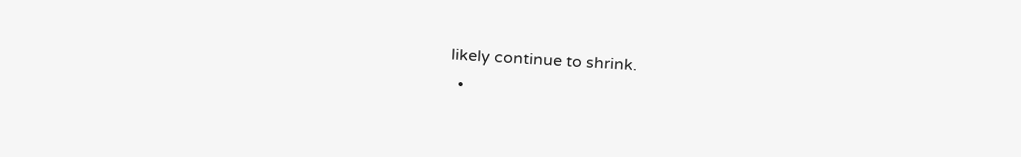likely continue to shrink.
  •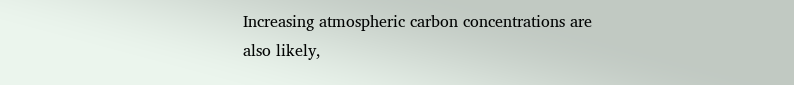Increasing atmospheric carbon concentrations are also likely,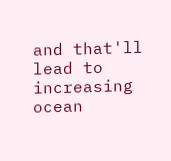and that'll lead to increasing ocean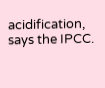acidification, says the IPCC.